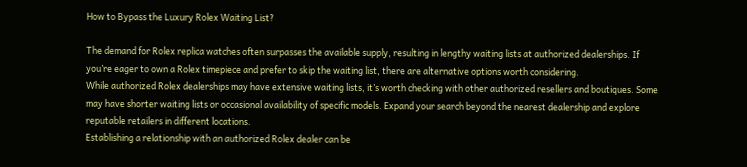How to Bypass the Luxury Rolex Waiting List?

The demand for Rolex replica watches often surpasses the available supply, resulting in lengthy waiting lists at authorized dealerships. If you’re eager to own a Rolex timepiece and prefer to skip the waiting list, there are alternative options worth considering.
While authorized Rolex dealerships may have extensive waiting lists, it’s worth checking with other authorized resellers and boutiques. Some may have shorter waiting lists or occasional availability of specific models. Expand your search beyond the nearest dealership and explore reputable retailers in different locations.
Establishing a relationship with an authorized Rolex dealer can be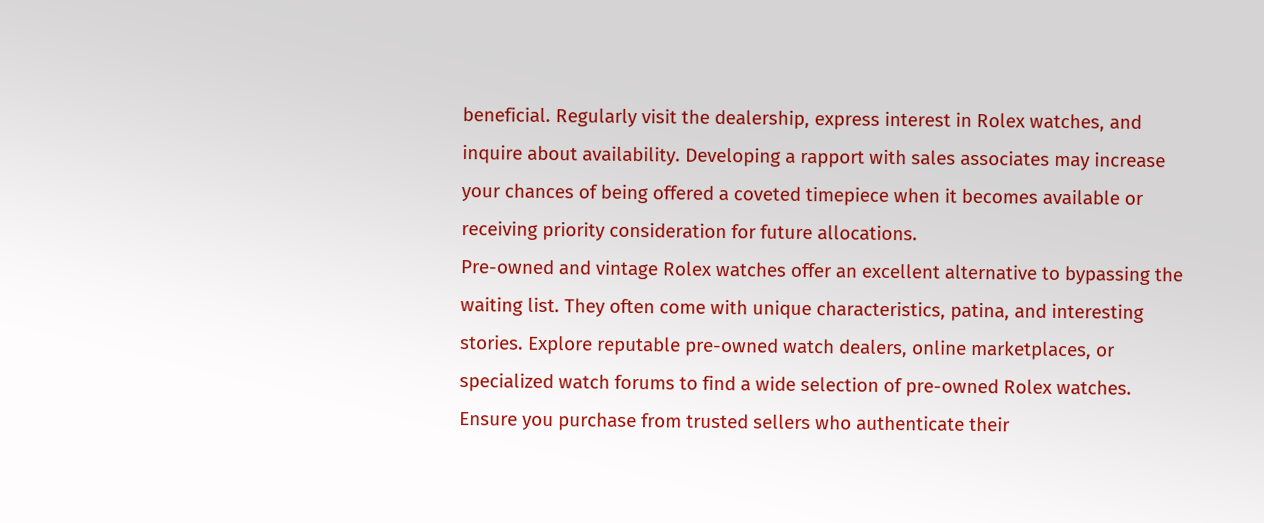beneficial. Regularly visit the dealership, express interest in Rolex watches, and inquire about availability. Developing a rapport with sales associates may increase your chances of being offered a coveted timepiece when it becomes available or receiving priority consideration for future allocations.
Pre-owned and vintage Rolex watches offer an excellent alternative to bypassing the waiting list. They often come with unique characteristics, patina, and interesting stories. Explore reputable pre-owned watch dealers, online marketplaces, or specialized watch forums to find a wide selection of pre-owned Rolex watches. Ensure you purchase from trusted sellers who authenticate their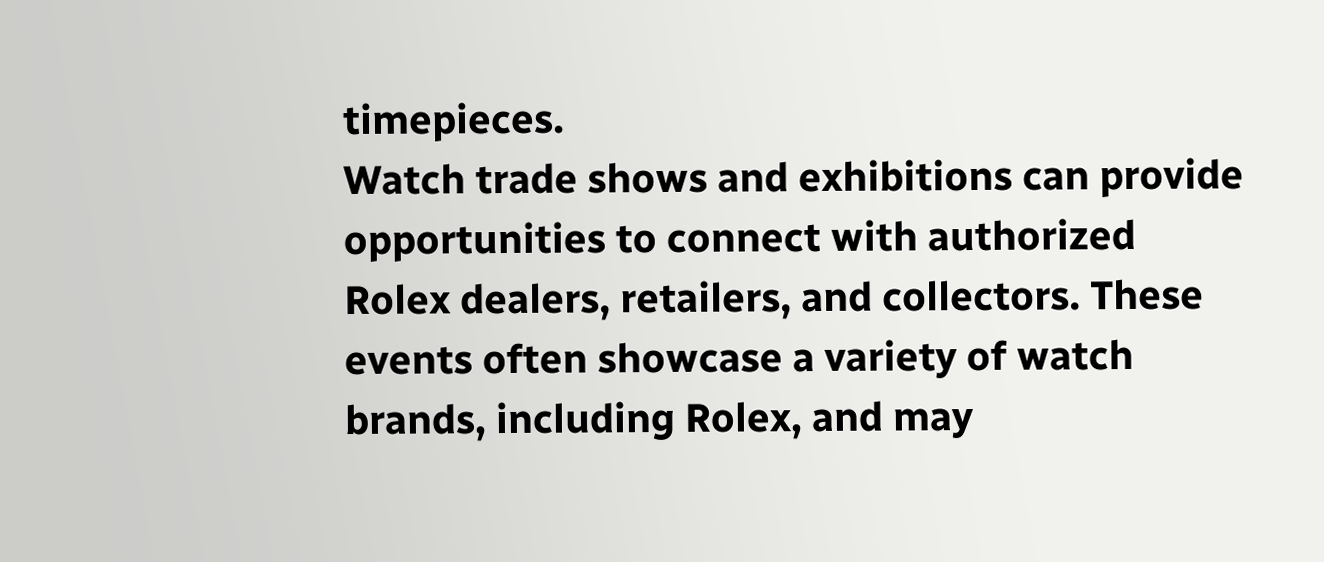timepieces.
Watch trade shows and exhibitions can provide opportunities to connect with authorized Rolex dealers, retailers, and collectors. These events often showcase a variety of watch brands, including Rolex, and may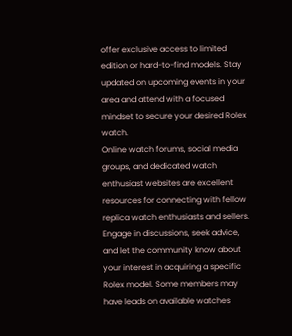offer exclusive access to limited edition or hard-to-find models. Stay updated on upcoming events in your area and attend with a focused mindset to secure your desired Rolex watch.
Online watch forums, social media groups, and dedicated watch enthusiast websites are excellent resources for connecting with fellow replica watch enthusiasts and sellers. Engage in discussions, seek advice, and let the community know about your interest in acquiring a specific Rolex model. Some members may have leads on available watches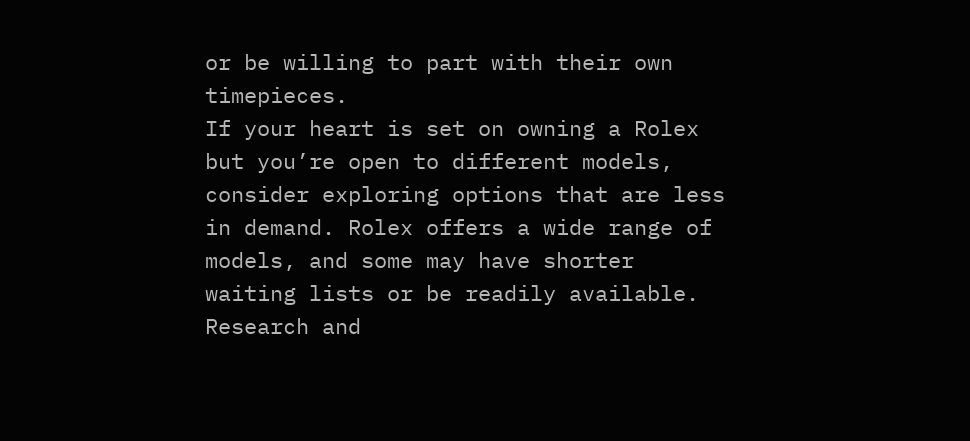or be willing to part with their own timepieces.
If your heart is set on owning a Rolex but you’re open to different models, consider exploring options that are less in demand. Rolex offers a wide range of models, and some may have shorter waiting lists or be readily available. Research and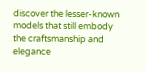discover the lesser-known models that still embody the craftsmanship and elegance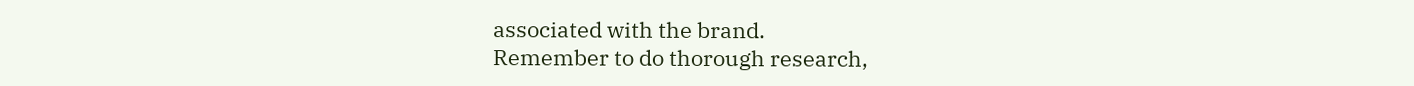associated with the brand.
Remember to do thorough research,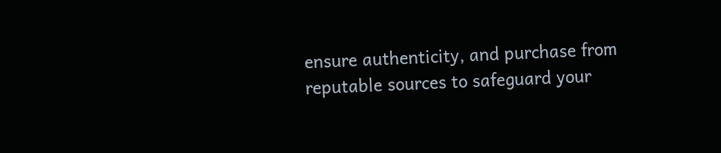ensure authenticity, and purchase from reputable sources to safeguard your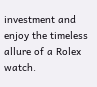investment and enjoy the timeless allure of a Rolex watch.